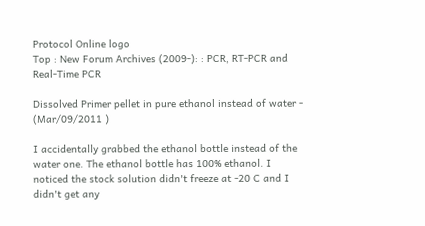Protocol Online logo
Top : New Forum Archives (2009-): : PCR, RT-PCR and Real-Time PCR

Dissolved Primer pellet in pure ethanol instead of water - (Mar/09/2011 )

I accidentally grabbed the ethanol bottle instead of the water one. The ethanol bottle has 100% ethanol. I noticed the stock solution didn't freeze at -20 C and I didn't get any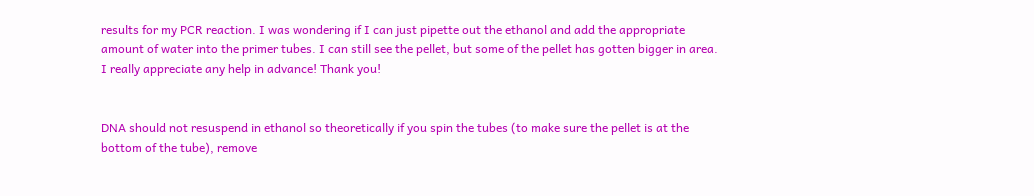results for my PCR reaction. I was wondering if I can just pipette out the ethanol and add the appropriate amount of water into the primer tubes. I can still see the pellet, but some of the pellet has gotten bigger in area. I really appreciate any help in advance! Thank you!


DNA should not resuspend in ethanol so theoretically if you spin the tubes (to make sure the pellet is at the bottom of the tube), remove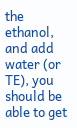the ethanol, and add water (or TE), you should be able to get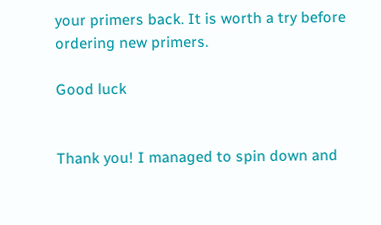your primers back. It is worth a try before ordering new primers.

Good luck


Thank you! I managed to spin down and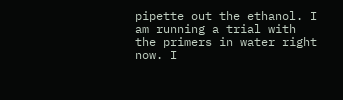pipette out the ethanol. I am running a trial with the primers in water right now. I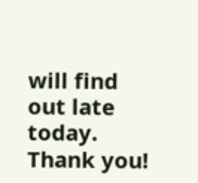will find out late today. Thank you!